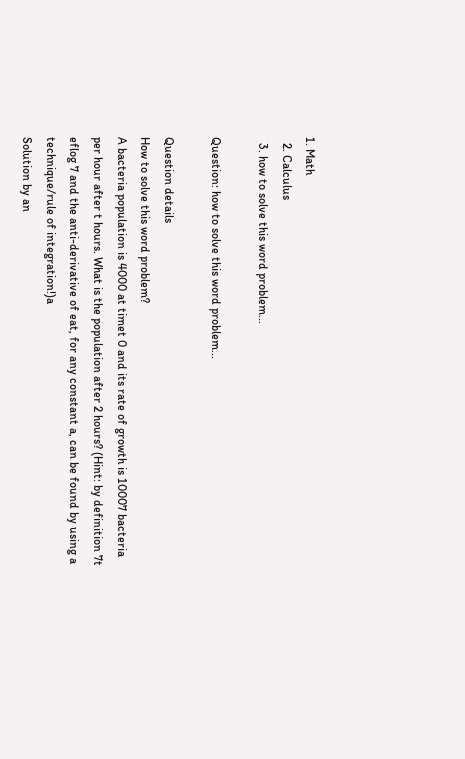1. Math
  2. Calculus
  3. how to solve this word problem...

Question: how to solve this word problem...

Question details
How to solve this word problem?
A bacteria population is 4000 at timet 0 and its rate of growth is 10007 bacteria per hour after t hours. What is the population after 2 hours? (Hint: by definition 7t eflog 7 and the anti-derivative of eat, for any constant a, can be found by using a technique/rule of integration!)a
Solution by an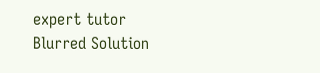expert tutor
Blurred Solution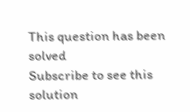This question has been solved
Subscribe to see this solution